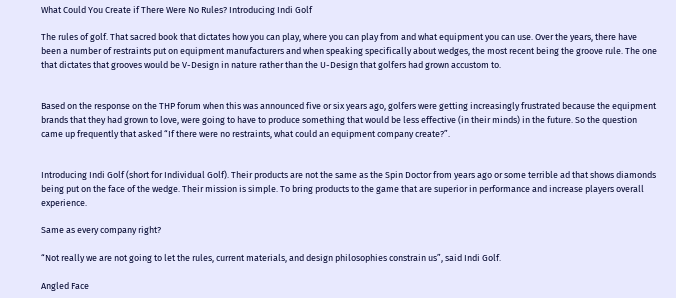What Could You Create if There Were No Rules? Introducing Indi Golf

The rules of golf. That sacred book that dictates how you can play, where you can play from and what equipment you can use. Over the years, there have been a number of restraints put on equipment manufacturers and when speaking specifically about wedges, the most recent being the groove rule. The one that dictates that grooves would be V-Design in nature rather than the U-Design that golfers had grown accustom to.


Based on the response on the THP forum when this was announced five or six years ago, golfers were getting increasingly frustrated because the equipment brands that they had grown to love, were going to have to produce something that would be less effective (in their minds) in the future. So the question came up frequently that asked “If there were no restraints, what could an equipment company create?”.


Introducing Indi Golf (short for Individual Golf). Their products are not the same as the Spin Doctor from years ago or some terrible ad that shows diamonds being put on the face of the wedge. Their mission is simple. To bring products to the game that are superior in performance and increase players overall experience.

Same as every company right?

“Not really we are not going to let the rules, current materials, and design philosophies constrain us”, said Indi Golf.

Angled Face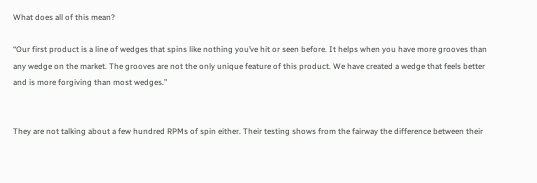What does all of this mean?

“Our first product is a line of wedges that spins like nothing you’ve hit or seen before. It helps when you have more grooves than any wedge on the market. The grooves are not the only unique feature of this product. We have created a wedge that feels better and is more forgiving than most wedges.”


They are not talking about a few hundred RPMs of spin either. Their testing shows from the fairway the difference between their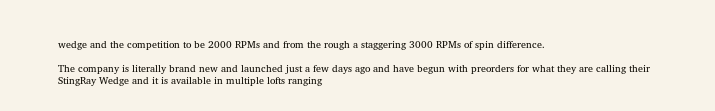wedge and the competition to be 2000 RPMs and from the rough a staggering 3000 RPMs of spin difference.

The company is literally brand new and launched just a few days ago and have begun with preorders for what they are calling their StingRay Wedge and it is available in multiple lofts ranging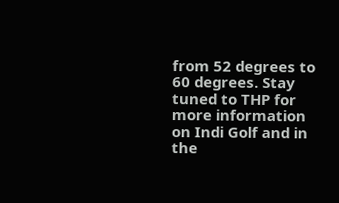from 52 degrees to 60 degrees. Stay tuned to THP for more information on Indi Golf and in the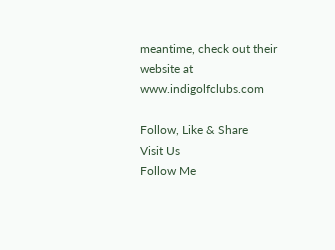meantime, check out their website at www.indigolfclubs.com

Follow, Like & Share
Visit Us
Follow Me